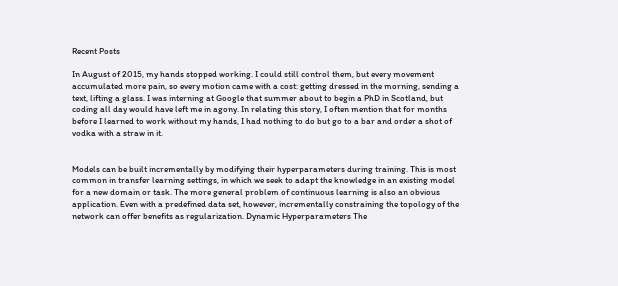Recent Posts

In August of 2015, my hands stopped working. I could still control them, but every movement accumulated more pain, so every motion came with a cost: getting dressed in the morning, sending a text, lifting a glass. I was interning at Google that summer about to begin a PhD in Scotland, but coding all day would have left me in agony. In relating this story, I often mention that for months before I learned to work without my hands, I had nothing to do but go to a bar and order a shot of vodka with a straw in it.


Models can be built incrementally by modifying their hyperparameters during training. This is most common in transfer learning settings, in which we seek to adapt the knowledge in an existing model for a new domain or task. The more general problem of continuous learning is also an obvious application. Even with a predefined data set, however, incrementally constraining the topology of the network can offer benefits as regularization. Dynamic Hyperparameters The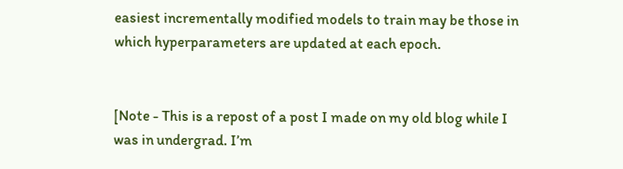easiest incrementally modified models to train may be those in which hyperparameters are updated at each epoch.


[Note - This is a repost of a post I made on my old blog while I was in undergrad. I’m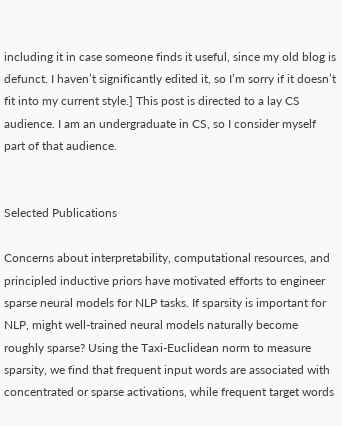including it in case someone finds it useful, since my old blog is defunct. I haven’t significantly edited it, so I’m sorry if it doesn’t fit into my current style.] This post is directed to a lay CS audience. I am an undergraduate in CS, so I consider myself part of that audience.


Selected Publications

Concerns about interpretability, computational resources, and principled inductive priors have motivated efforts to engineer sparse neural models for NLP tasks. If sparsity is important for NLP, might well-trained neural models naturally become roughly sparse? Using the Taxi-Euclidean norm to measure sparsity, we find that frequent input words are associated with concentrated or sparse activations, while frequent target words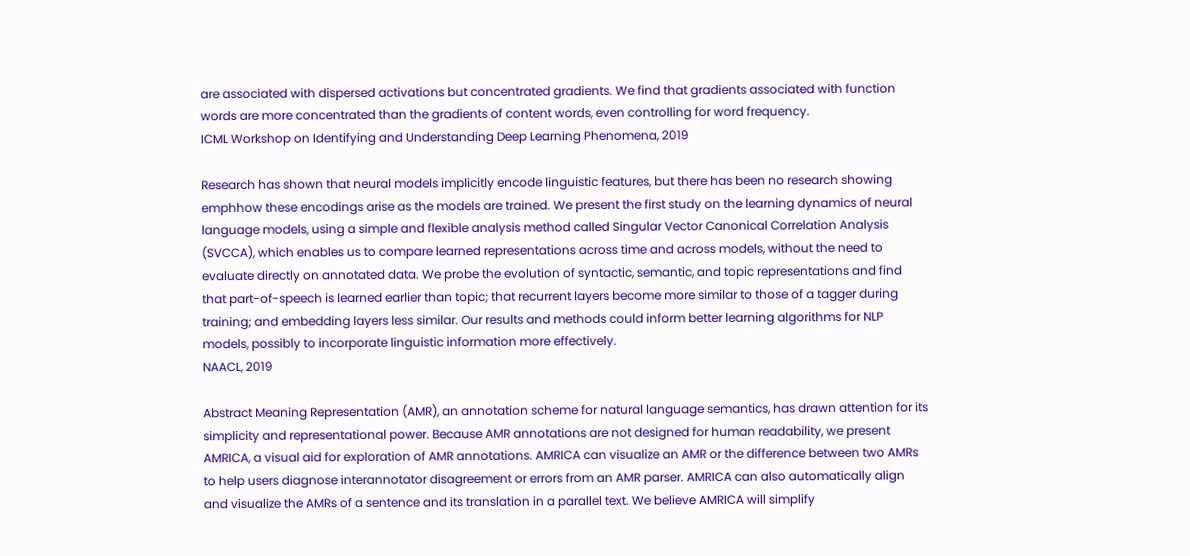are associated with dispersed activations but concentrated gradients. We find that gradients associated with function words are more concentrated than the gradients of content words, even controlling for word frequency.
ICML Workshop on Identifying and Understanding Deep Learning Phenomena, 2019

Research has shown that neural models implicitly encode linguistic features, but there has been no research showing emphhow these encodings arise as the models are trained. We present the first study on the learning dynamics of neural language models, using a simple and flexible analysis method called Singular Vector Canonical Correlation Analysis (SVCCA), which enables us to compare learned representations across time and across models, without the need to evaluate directly on annotated data. We probe the evolution of syntactic, semantic, and topic representations and find that part-of-speech is learned earlier than topic; that recurrent layers become more similar to those of a tagger during training; and embedding layers less similar. Our results and methods could inform better learning algorithms for NLP models, possibly to incorporate linguistic information more effectively.
NAACL, 2019

Abstract Meaning Representation (AMR), an annotation scheme for natural language semantics, has drawn attention for its simplicity and representational power. Because AMR annotations are not designed for human readability, we present AMRICA, a visual aid for exploration of AMR annotations. AMRICA can visualize an AMR or the difference between two AMRs to help users diagnose interannotator disagreement or errors from an AMR parser. AMRICA can also automatically align and visualize the AMRs of a sentence and its translation in a parallel text. We believe AMRICA will simplify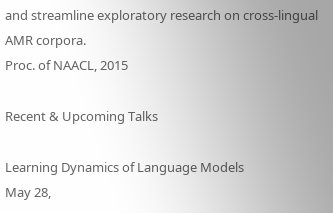and streamline exploratory research on cross-lingual AMR corpora.
Proc. of NAACL, 2015

Recent & Upcoming Talks

Learning Dynamics of Language Models
May 28,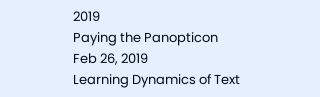2019
Paying the Panopticon
Feb 26, 2019
Learning Dynamics of Text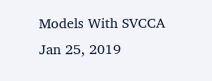Models With SVCCA
Jan 25, 2019